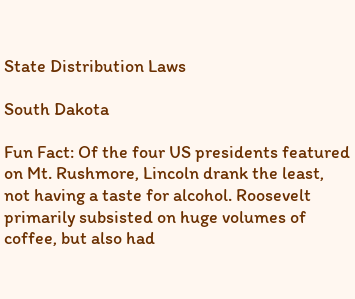State Distribution Laws

South Dakota

Fun Fact: Of the four US presidents featured on Mt. Rushmore, Lincoln drank the least, not having a taste for alcohol. Roosevelt primarily subsisted on huge volumes of coffee, but also had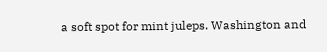a soft spot for mint juleps. Washington and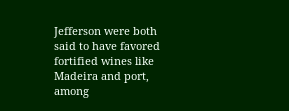Jefferson were both said to have favored fortified wines like Madeira and port, among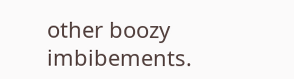other boozy imbibements.